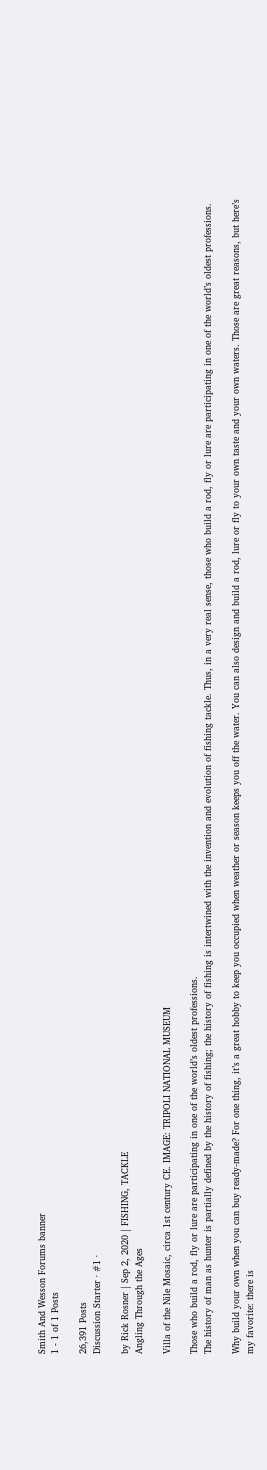Smith And Wesson Forums banner
1 - 1 of 1 Posts

26,391 Posts
Discussion Starter · #1 ·

by Rick Rosner | Sep 2, 2020 | FISHING, TACKLE
Angling Through the Ages

Villa of the Nile Mosaic, circa 1st century CE. IMAGE: TRIPOLI NATIONAL MUSEUM

Those who build a rod, fly or lure are participating in one of the world’s oldest professions.
The history of man as hunter is partially defined by the history of fishing; the history of fishing is intertwined with the invention and evolution of fishing tackle. Thus, in a very real sense, those who build a rod, fly or lure are participating in one of the world’s oldest professions.

Why build your own when you can buy ready-made? For one thing, it’s a great hobby to keep you occupied when weather or season keeps you off the water. You can also design and build a rod, lure or fly to your own taste and your own waters. Those are great reasons, but here’s my favorite: there is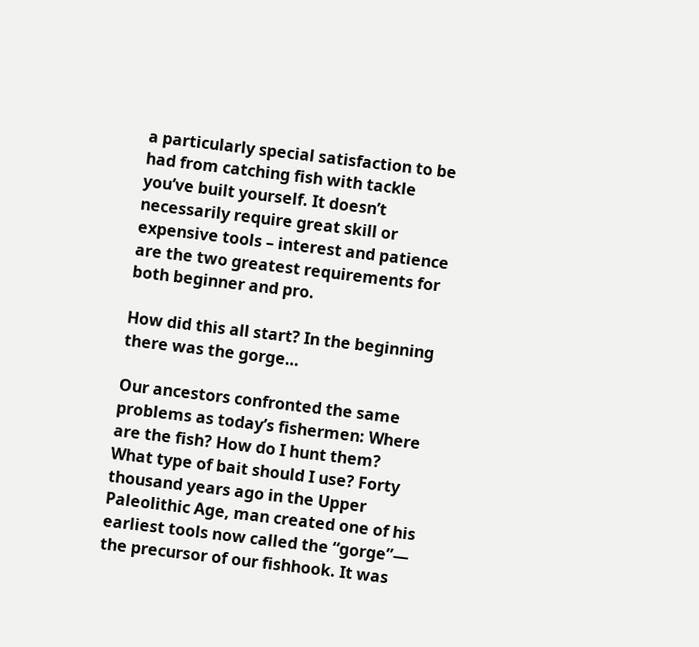a particularly special satisfaction to be had from catching fish with tackle you’ve built yourself. It doesn’t necessarily require great skill or expensive tools – interest and patience are the two greatest requirements for both beginner and pro.

How did this all start? In the beginning there was the gorge…

Our ancestors confronted the same problems as today’s fishermen: Where are the fish? How do I hunt them? What type of bait should I use? Forty thousand years ago in the Upper Paleolithic Age, man created one of his earliest tools now called the “gorge”— the precursor of our fishhook. It was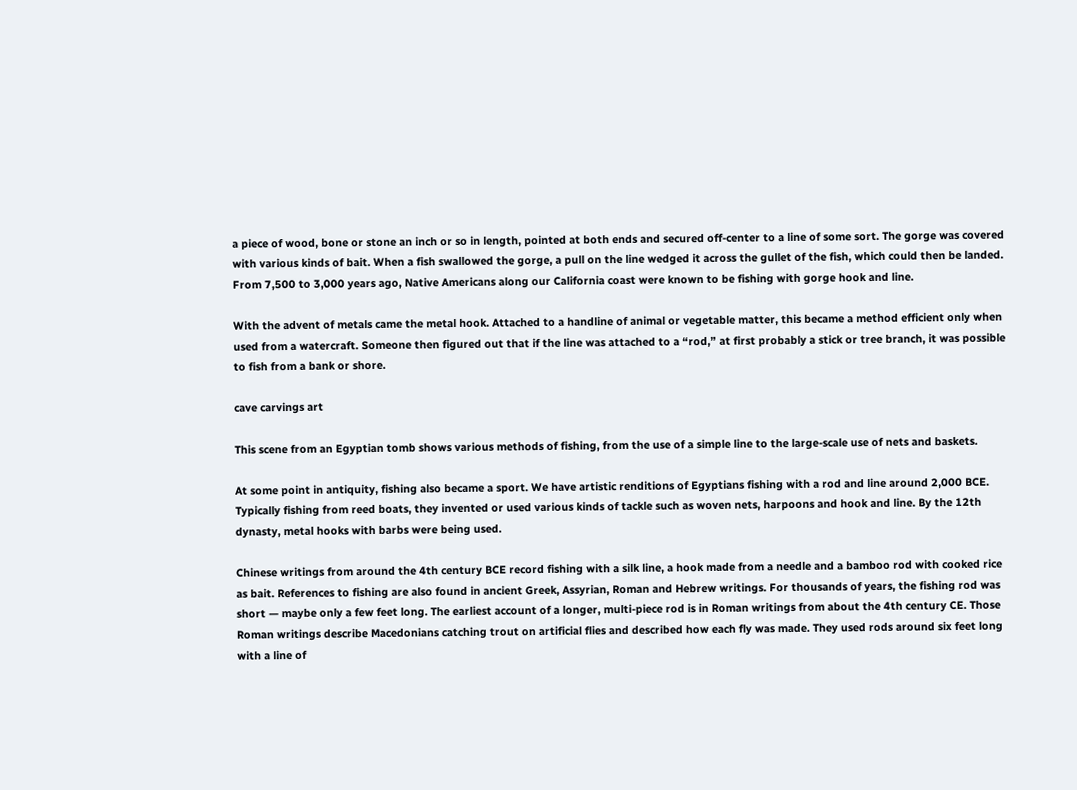a piece of wood, bone or stone an inch or so in length, pointed at both ends and secured off-center to a line of some sort. The gorge was covered with various kinds of bait. When a fish swallowed the gorge, a pull on the line wedged it across the gullet of the fish, which could then be landed. From 7,500 to 3,000 years ago, Native Americans along our California coast were known to be fishing with gorge hook and line.

With the advent of metals came the metal hook. Attached to a handline of animal or vegetable matter, this became a method efficient only when used from a watercraft. Someone then figured out that if the line was attached to a “rod,” at first probably a stick or tree branch, it was possible to fish from a bank or shore.

cave carvings art

This scene from an Egyptian tomb shows various methods of fishing, from the use of a simple line to the large-scale use of nets and baskets.

At some point in antiquity, fishing also became a sport. We have artistic renditions of Egyptians fishing with a rod and line around 2,000 BCE. Typically fishing from reed boats, they invented or used various kinds of tackle such as woven nets, harpoons and hook and line. By the 12th dynasty, metal hooks with barbs were being used.

Chinese writings from around the 4th century BCE record fishing with a silk line, a hook made from a needle and a bamboo rod with cooked rice as bait. References to fishing are also found in ancient Greek, Assyrian, Roman and Hebrew writings. For thousands of years, the fishing rod was short — maybe only a few feet long. The earliest account of a longer, multi-piece rod is in Roman writings from about the 4th century CE. Those Roman writings describe Macedonians catching trout on artificial flies and described how each fly was made. They used rods around six feet long with a line of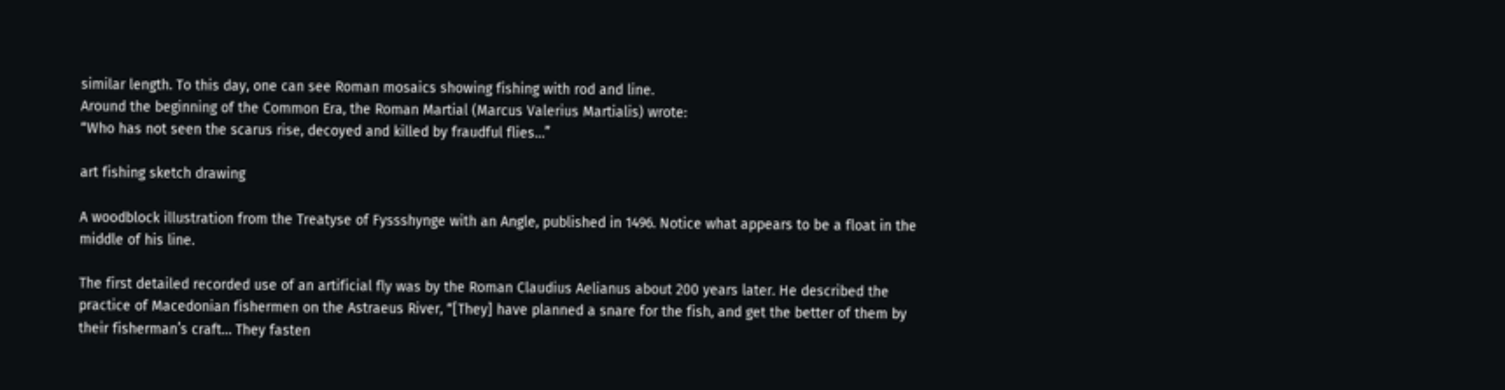similar length. To this day, one can see Roman mosaics showing fishing with rod and line.
Around the beginning of the Common Era, the Roman Martial (Marcus Valerius Martialis) wrote:
“Who has not seen the scarus rise, decoyed and killed by fraudful flies…”

art fishing sketch drawing

A woodblock illustration from the Treatyse of Fyssshynge with an Angle, published in 1496. Notice what appears to be a float in the middle of his line.

The first detailed recorded use of an artificial fly was by the Roman Claudius Aelianus about 200 years later. He described the practice of Macedonian fishermen on the Astraeus River, “[They] have planned a snare for the fish, and get the better of them by their fisherman’s craft… They fasten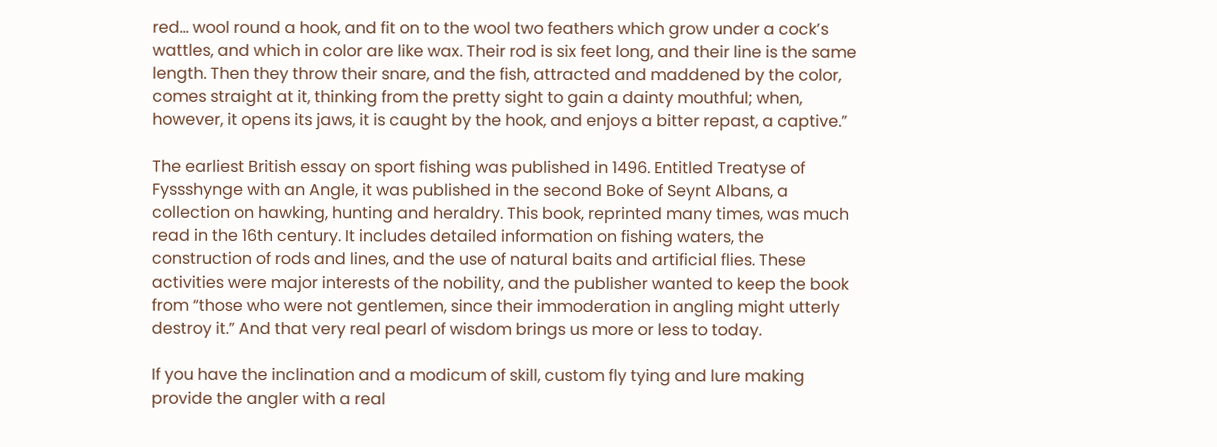red… wool round a hook, and fit on to the wool two feathers which grow under a cock’s wattles, and which in color are like wax. Their rod is six feet long, and their line is the same length. Then they throw their snare, and the fish, attracted and maddened by the color, comes straight at it, thinking from the pretty sight to gain a dainty mouthful; when, however, it opens its jaws, it is caught by the hook, and enjoys a bitter repast, a captive.”

The earliest British essay on sport fishing was published in 1496. Entitled Treatyse of Fyssshynge with an Angle, it was published in the second Boke of Seynt Albans, a collection on hawking, hunting and heraldry. This book, reprinted many times, was much read in the 16th century. It includes detailed information on fishing waters, the construction of rods and lines, and the use of natural baits and artificial flies. These activities were major interests of the nobility, and the publisher wanted to keep the book from “those who were not gentlemen, since their immoderation in angling might utterly destroy it.” And that very real pearl of wisdom brings us more or less to today.

If you have the inclination and a modicum of skill, custom fly tying and lure making provide the angler with a real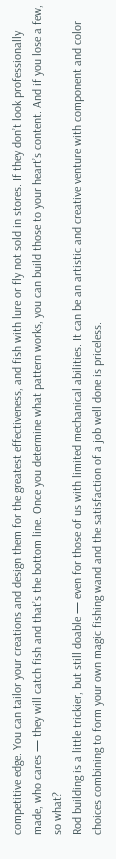competitive edge. You can tailor your creations and design them for the greatest effectiveness, and fish with lure or fly not sold in stores. If they don’t look professionally made, who cares — they will catch fish and that’s the bottom line. Once you determine what pattern works, you can build those to your heart’s content. And if you lose a few, so what?
Rod building is a little trickier, but still doable — even for those of us with limited mechanical abilities. It can be an artistic and creative venture with component and color choices combining to form your own magic fishing wand and the satisfaction of a job well done is priceless.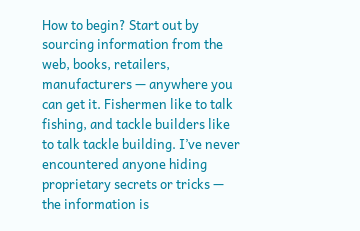How to begin? Start out by sourcing information from the web, books, retailers, manufacturers — anywhere you can get it. Fishermen like to talk fishing, and tackle builders like to talk tackle building. I’ve never encountered anyone hiding proprietary secrets or tricks — the information is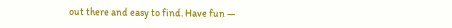out there and easy to find. Have fun —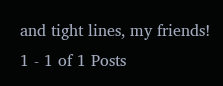and tight lines, my friends!
1 - 1 of 1 Posts